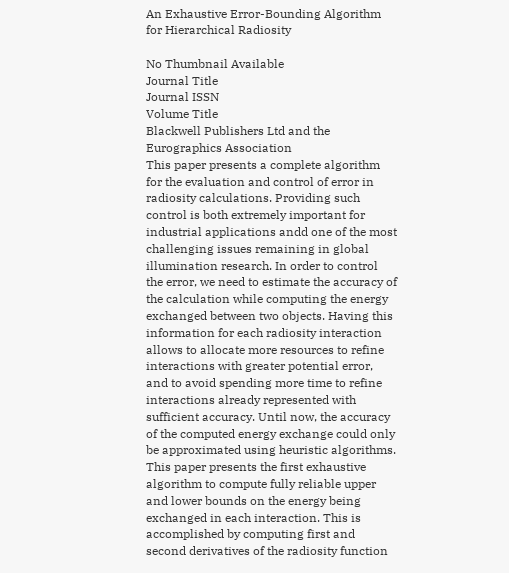An Exhaustive Error-Bounding Algorithm for Hierarchical Radiosity

No Thumbnail Available
Journal Title
Journal ISSN
Volume Title
Blackwell Publishers Ltd and the Eurographics Association
This paper presents a complete algorithm for the evaluation and control of error in radiosity calculations. Providing such control is both extremely important for industrial applications andd one of the most challenging issues remaining in global illumination research. In order to control the error, we need to estimate the accuracy of the calculation while computing the energy exchanged between two objects. Having this information for each radiosity interaction allows to allocate more resources to refine interactions with greater potential error, and to avoid spending more time to refine interactions already represented with sufficient accuracy. Until now, the accuracy of the computed energy exchange could only be approximated using heuristic algorithms. This paper presents the first exhaustive algorithm to compute fully reliable upper and lower bounds on the energy being exchanged in each interaction. This is accomplished by computing first and second derivatives of the radiosity function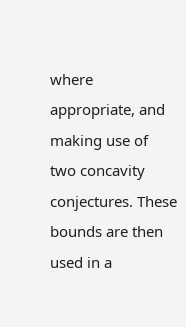where appropriate, and making use of two concavity conjectures. These bounds are then used in a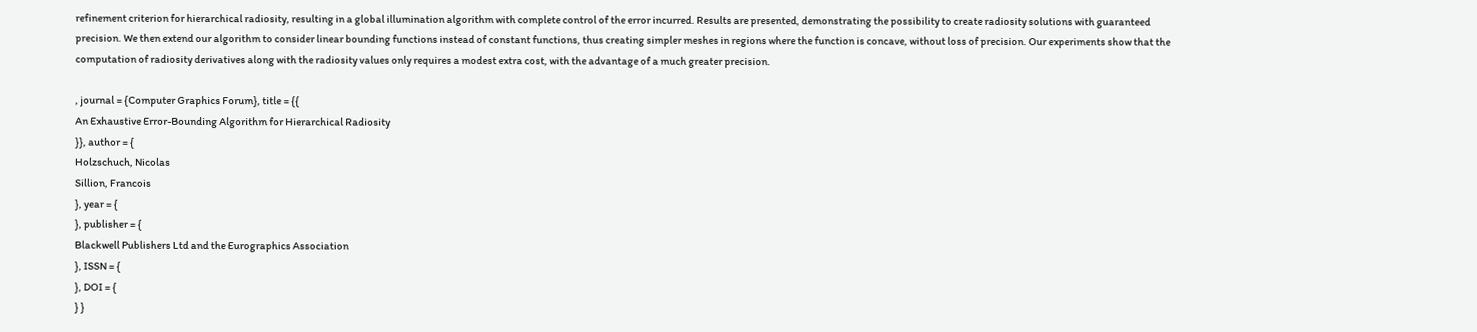refinement criterion for hierarchical radiosity, resulting in a global illumination algorithm with complete control of the error incurred. Results are presented, demonstrating the possibility to create radiosity solutions with guaranteed precision. We then extend our algorithm to consider linear bounding functions instead of constant functions, thus creating simpler meshes in regions where the function is concave, without loss of precision. Our experiments show that the computation of radiosity derivatives along with the radiosity values only requires a modest extra cost, with the advantage of a much greater precision.

, journal = {Computer Graphics Forum}, title = {{
An Exhaustive Error-Bounding Algorithm for Hierarchical Radiosity
}}, author = {
Holzschuch, Nicolas
Sillion, Francois
}, year = {
}, publisher = {
Blackwell Publishers Ltd and the Eurographics Association
}, ISSN = {
}, DOI = {
} }